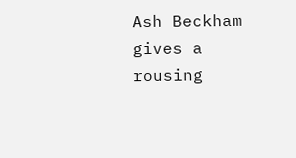Ash Beckham gives a rousing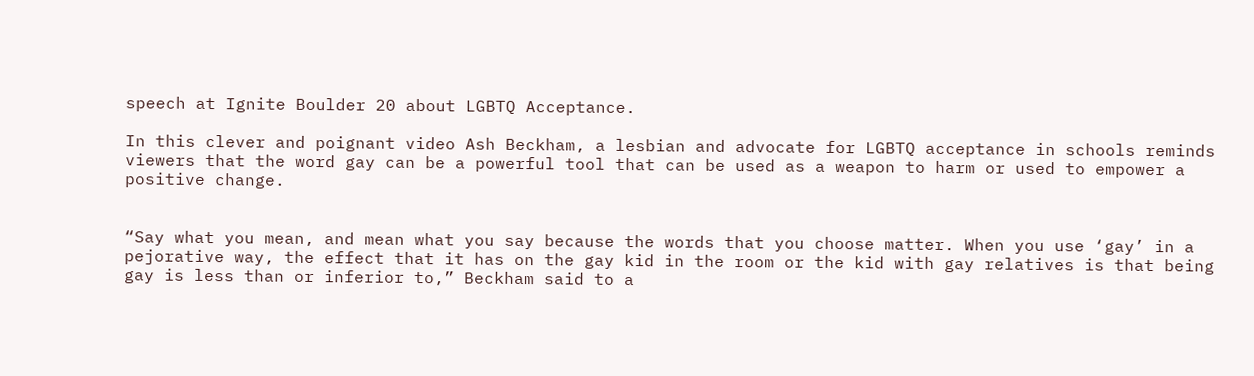speech at Ignite Boulder 20 about LGBTQ Acceptance.

In this clever and poignant video Ash Beckham, a lesbian and advocate for LGBTQ acceptance in schools reminds viewers that the word gay can be a powerful tool that can be used as a weapon to harm or used to empower a positive change.


“Say what you mean, and mean what you say because the words that you choose matter. When you use ‘gay’ in a pejorative way, the effect that it has on the gay kid in the room or the kid with gay relatives is that being gay is less than or inferior to,” Beckham said to a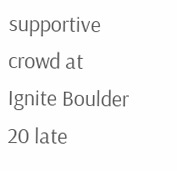supportive crowd at Ignite Boulder 20 late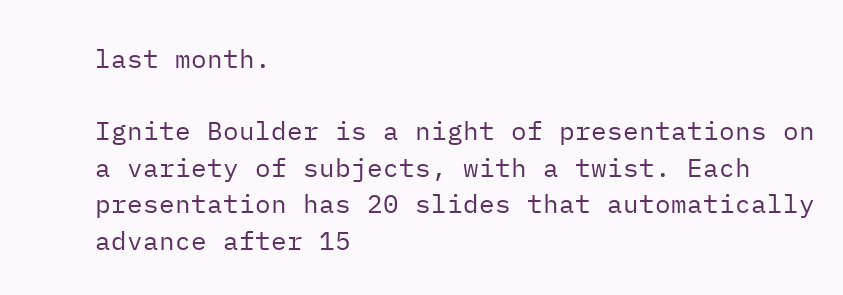last month.

Ignite Boulder is a night of presentations on a variety of subjects, with a twist. Each presentation has 20 slides that automatically advance after 15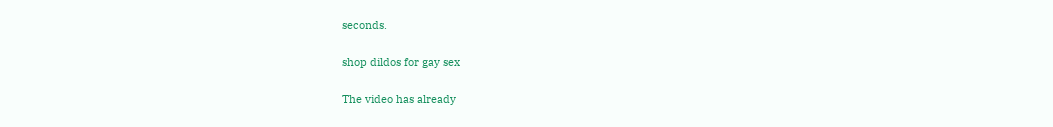seconds.

shop dildos for gay sex

The video has already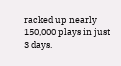racked up nearly 150,000 plays in just 3 days.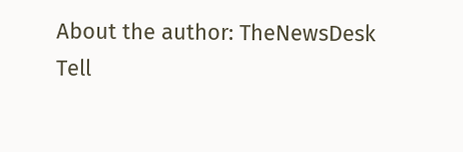About the author: TheNewsDesk
Tell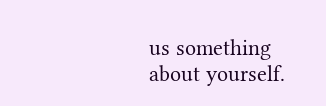us something about yourself.